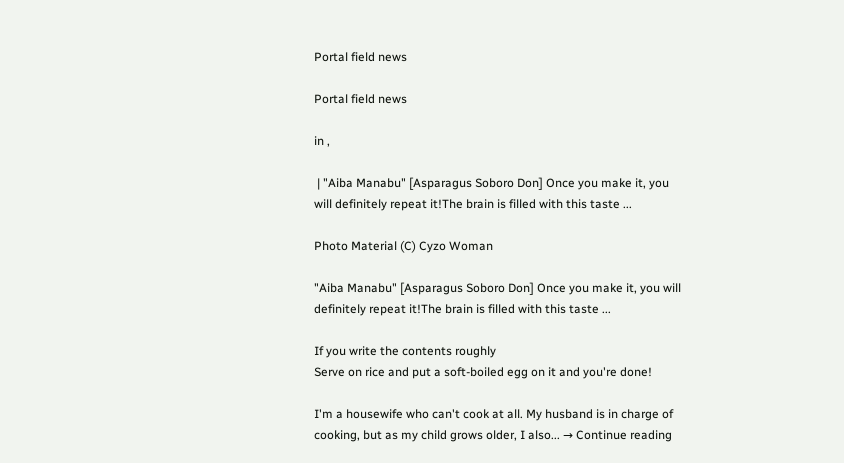Portal field news

Portal field news

in ,

 | "Aiba Manabu" [Asparagus Soboro Don] Once you make it, you will definitely repeat it!The brain is filled with this taste ...

Photo Material (C) Cyzo Woman

"Aiba Manabu" [Asparagus Soboro Don] Once you make it, you will definitely repeat it!The brain is filled with this taste ...

If you write the contents roughly
Serve on rice and put a soft-boiled egg on it and you're done!

I'm a housewife who can't cook at all. My husband is in charge of cooking, but as my child grows older, I also... → Continue reading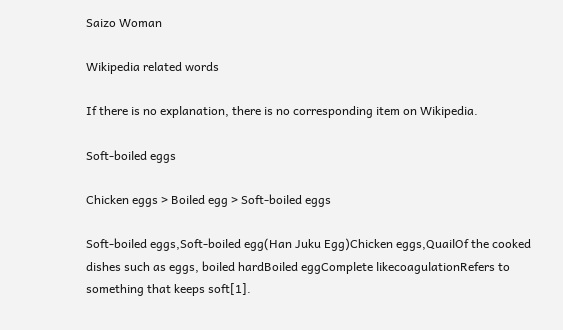Saizo Woman

Wikipedia related words

If there is no explanation, there is no corresponding item on Wikipedia.

Soft-boiled eggs

Chicken eggs > Boiled egg > Soft-boiled eggs

Soft-boiled eggs,Soft-boiled egg(Han Juku Egg)Chicken eggs,QuailOf the cooked dishes such as eggs, boiled hardBoiled eggComplete likecoagulationRefers to something that keeps soft[1].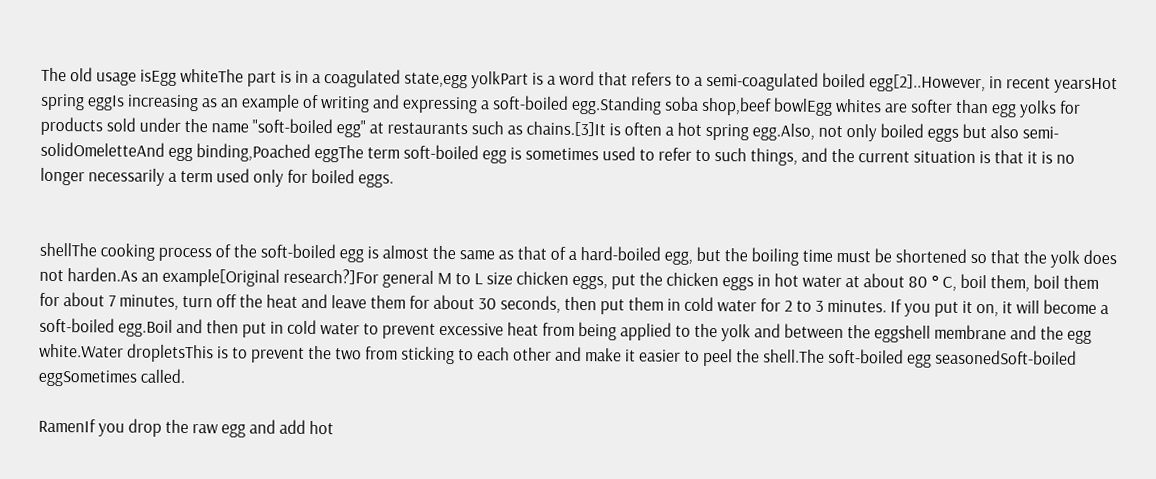The old usage isEgg whiteThe part is in a coagulated state,egg yolkPart is a word that refers to a semi-coagulated boiled egg[2]..However, in recent yearsHot spring eggIs increasing as an example of writing and expressing a soft-boiled egg.Standing soba shop,beef bowlEgg whites are softer than egg yolks for products sold under the name "soft-boiled egg" at restaurants such as chains.[3]It is often a hot spring egg.Also, not only boiled eggs but also semi-solidOmeletteAnd egg binding,Poached eggThe term soft-boiled egg is sometimes used to refer to such things, and the current situation is that it is no longer necessarily a term used only for boiled eggs.


shellThe cooking process of the soft-boiled egg is almost the same as that of a hard-boiled egg, but the boiling time must be shortened so that the yolk does not harden.As an example[Original research?]For general M to L size chicken eggs, put the chicken eggs in hot water at about 80 ° C, boil them, boil them for about 7 minutes, turn off the heat and leave them for about 30 seconds, then put them in cold water for 2 to 3 minutes. If you put it on, it will become a soft-boiled egg.Boil and then put in cold water to prevent excessive heat from being applied to the yolk and between the eggshell membrane and the egg white.Water dropletsThis is to prevent the two from sticking to each other and make it easier to peel the shell.The soft-boiled egg seasonedSoft-boiled eggSometimes called.

RamenIf you drop the raw egg and add hot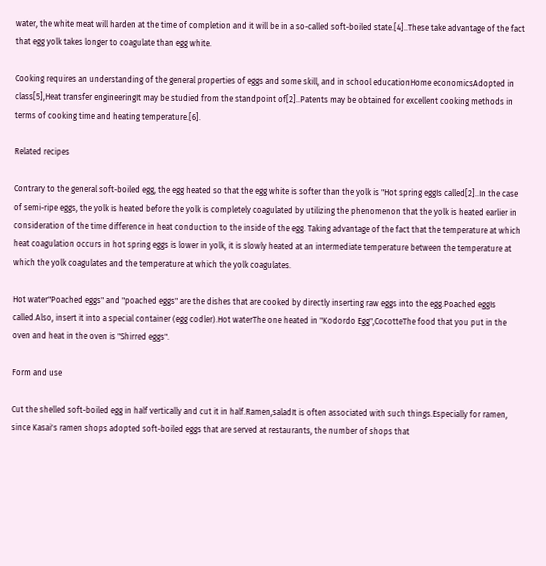water, the white meat will harden at the time of completion and it will be in a so-called soft-boiled state.[4]..These take advantage of the fact that egg yolk takes longer to coagulate than egg white.

Cooking requires an understanding of the general properties of eggs and some skill, and in school educationHome economicsAdopted in class[5],Heat transfer engineeringIt may be studied from the standpoint of[2]..Patents may be obtained for excellent cooking methods in terms of cooking time and heating temperature.[6].

Related recipes

Contrary to the general soft-boiled egg, the egg heated so that the egg white is softer than the yolk is "Hot spring eggIs called[2]..In the case of semi-ripe eggs, the yolk is heated before the yolk is completely coagulated by utilizing the phenomenon that the yolk is heated earlier in consideration of the time difference in heat conduction to the inside of the egg. Taking advantage of the fact that the temperature at which heat coagulation occurs in hot spring eggs is lower in yolk, it is slowly heated at an intermediate temperature between the temperature at which the yolk coagulates and the temperature at which the yolk coagulates.

Hot water"Poached eggs" and "poached eggs" are the dishes that are cooked by directly inserting raw eggs into the egg.Poached eggIs called.Also, insert it into a special container (egg codler).Hot waterThe one heated in "Kodordo Egg",CocotteThe food that you put in the oven and heat in the oven is "Shirred eggs".

Form and use

Cut the shelled soft-boiled egg in half vertically and cut it in half.Ramen,saladIt is often associated with such things.Especially for ramen, since Kasai's ramen shops adopted soft-boiled eggs that are served at restaurants, the number of shops that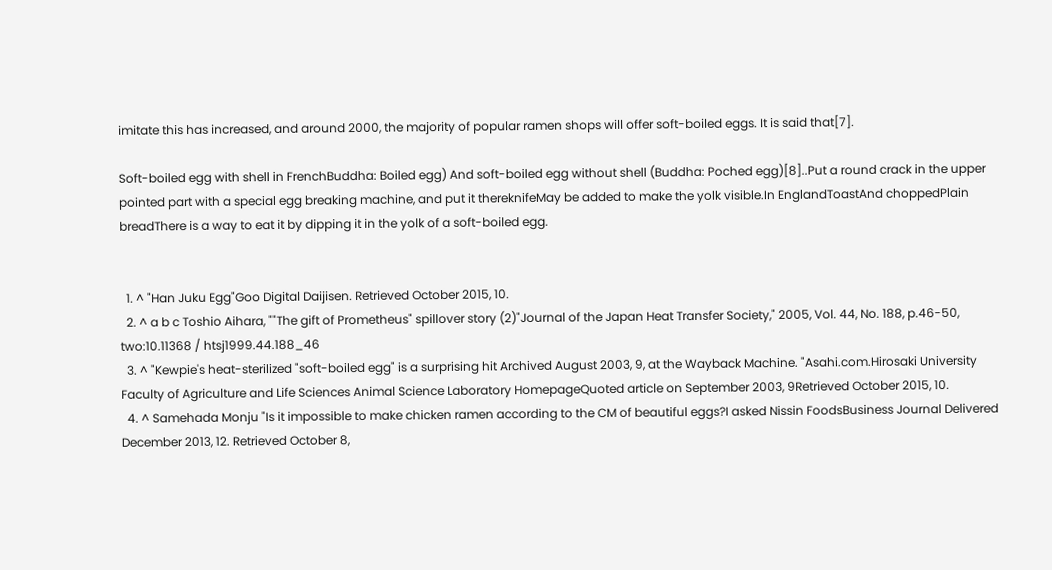imitate this has increased, and around 2000, the majority of popular ramen shops will offer soft-boiled eggs. It is said that[7].

Soft-boiled egg with shell in FrenchBuddha: Boiled egg) And soft-boiled egg without shell (Buddha: Poched egg)[8]..Put a round crack in the upper pointed part with a special egg breaking machine, and put it thereknifeMay be added to make the yolk visible.In EnglandToastAnd choppedPlain breadThere is a way to eat it by dipping it in the yolk of a soft-boiled egg.


  1. ^ "Han Juku Egg"Goo Digital Daijisen. Retrieved October 2015, 10.
  2. ^ a b c Toshio Aihara, ""The gift of Prometheus" spillover story (2)"Journal of the Japan Heat Transfer Society," 2005, Vol. 44, No. 188, p.46-50, two:10.11368 / htsj1999.44.188_46
  3. ^ "Kewpie's heat-sterilized "soft-boiled egg" is a surprising hit Archived August 2003, 9, at the Wayback Machine. "Asahi.com.Hirosaki University Faculty of Agriculture and Life Sciences Animal Science Laboratory HomepageQuoted article on September 2003, 9Retrieved October 2015, 10.
  4. ^ Samehada Monju "Is it impossible to make chicken ramen according to the CM of beautiful eggs?I asked Nissin FoodsBusiness Journal Delivered December 2013, 12. Retrieved October 8,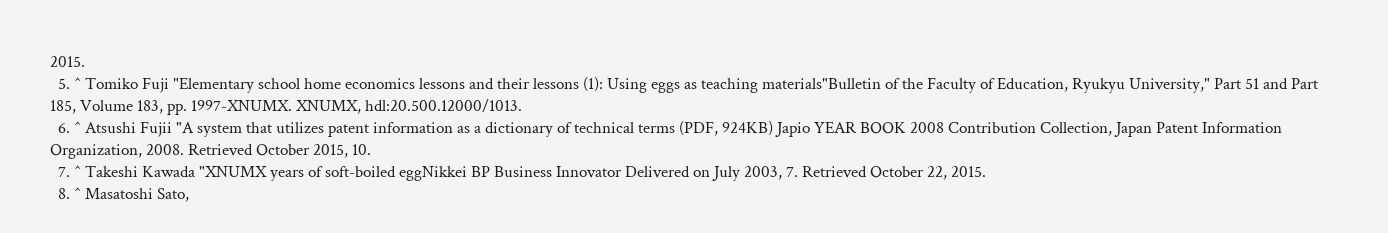2015.
  5. ^ Tomiko Fuji "Elementary school home economics lessons and their lessons (1): Using eggs as teaching materials"Bulletin of the Faculty of Education, Ryukyu University," Part 51 and Part 185, Volume 183, pp. 1997-XNUMX. XNUMX, hdl:20.500.12000/1013.
  6. ^ Atsushi Fujii "A system that utilizes patent information as a dictionary of technical terms (PDF, 924KB) Japio YEAR BOOK 2008 Contribution Collection, Japan Patent Information Organization, 2008. Retrieved October 2015, 10.
  7. ^ Takeshi Kawada "XNUMX years of soft-boiled eggNikkei BP Business Innovator Delivered on July 2003, 7. Retrieved October 22, 2015.
  8. ^ Masatoshi Sato,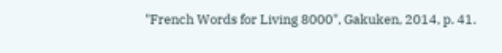"French Words for Living 8000", Gakuken, 2014, p. 41.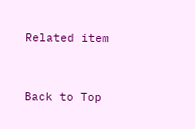Related item


Back to Top